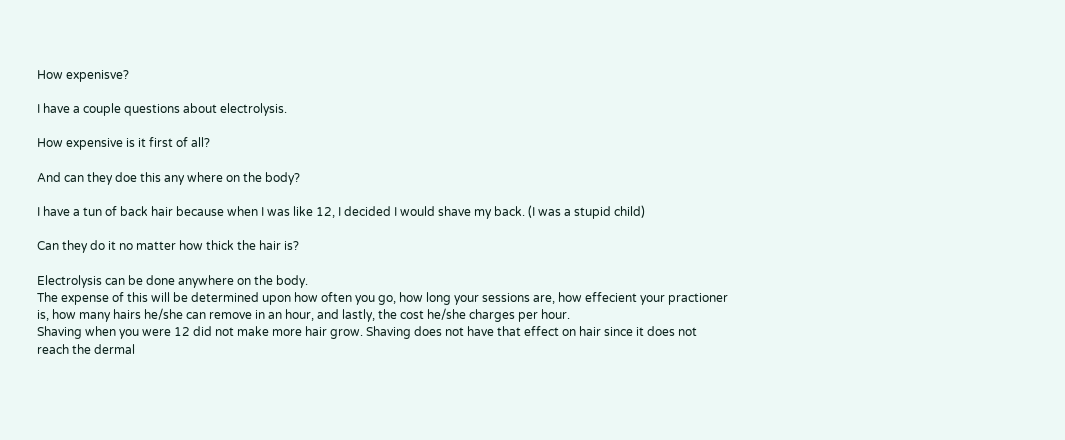How expenisve?

I have a couple questions about electrolysis.

How expensive is it first of all?

And can they doe this any where on the body?

I have a tun of back hair because when I was like 12, I decided I would shave my back. (I was a stupid child)

Can they do it no matter how thick the hair is?

Electrolysis can be done anywhere on the body.
The expense of this will be determined upon how often you go, how long your sessions are, how effecient your practioner is, how many hairs he/she can remove in an hour, and lastly, the cost he/she charges per hour.
Shaving when you were 12 did not make more hair grow. Shaving does not have that effect on hair since it does not reach the dermal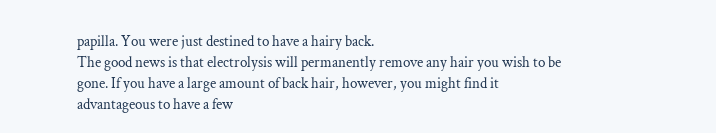papilla. You were just destined to have a hairy back.
The good news is that electrolysis will permanently remove any hair you wish to be gone. If you have a large amount of back hair, however, you might find it advantageous to have a few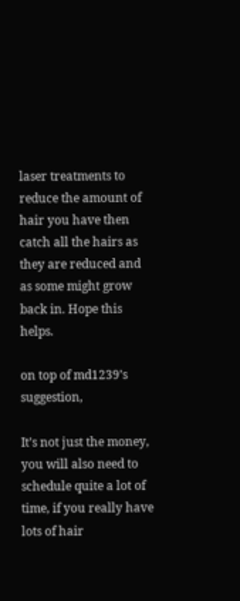laser treatments to reduce the amount of hair you have then catch all the hairs as they are reduced and as some might grow back in. Hope this helps.

on top of md1239’s suggestion,

It’s not just the money, you will also need to schedule quite a lot of time, if you really have lots of hair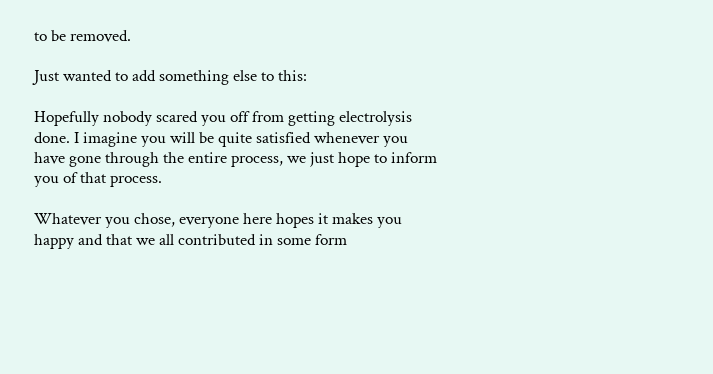to be removed.

Just wanted to add something else to this:

Hopefully nobody scared you off from getting electrolysis done. I imagine you will be quite satisfied whenever you have gone through the entire process, we just hope to inform you of that process.

Whatever you chose, everyone here hopes it makes you happy and that we all contributed in some form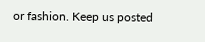or fashion. Keep us posted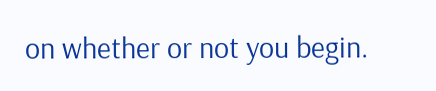on whether or not you begin.